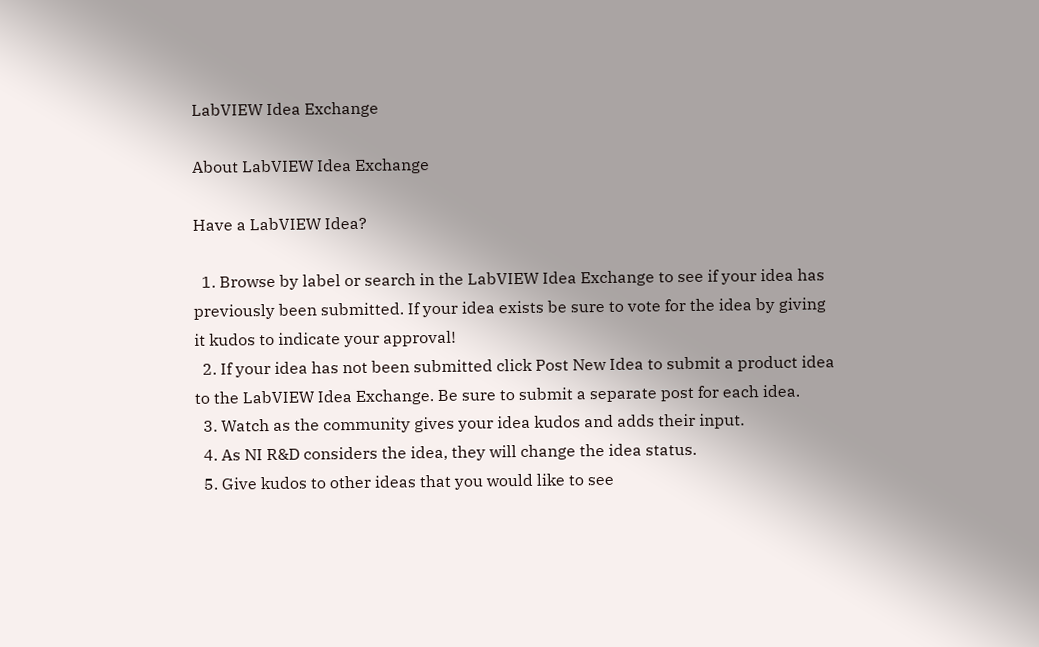LabVIEW Idea Exchange

About LabVIEW Idea Exchange

Have a LabVIEW Idea?

  1. Browse by label or search in the LabVIEW Idea Exchange to see if your idea has previously been submitted. If your idea exists be sure to vote for the idea by giving it kudos to indicate your approval!
  2. If your idea has not been submitted click Post New Idea to submit a product idea to the LabVIEW Idea Exchange. Be sure to submit a separate post for each idea.
  3. Watch as the community gives your idea kudos and adds their input.
  4. As NI R&D considers the idea, they will change the idea status.
  5. Give kudos to other ideas that you would like to see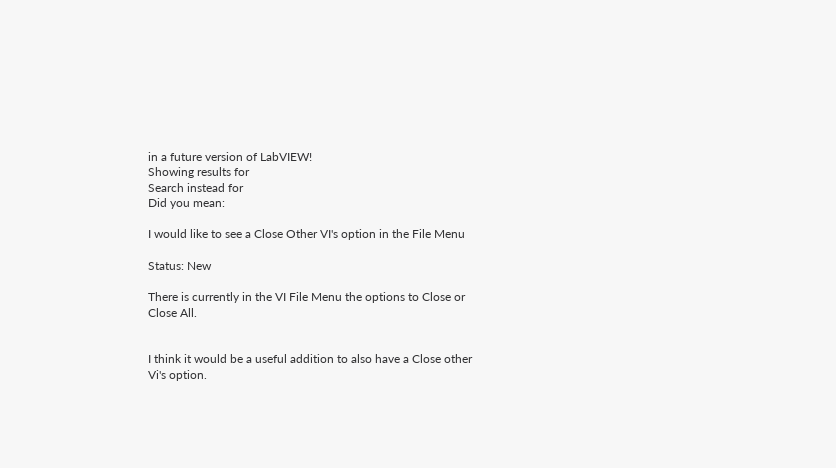in a future version of LabVIEW!
Showing results for
Search instead for
Did you mean:

I would like to see a Close Other VI's option in the File Menu

Status: New

There is currently in the VI File Menu the options to Close or Close All.


I think it would be a useful addition to also have a Close other Vi's option.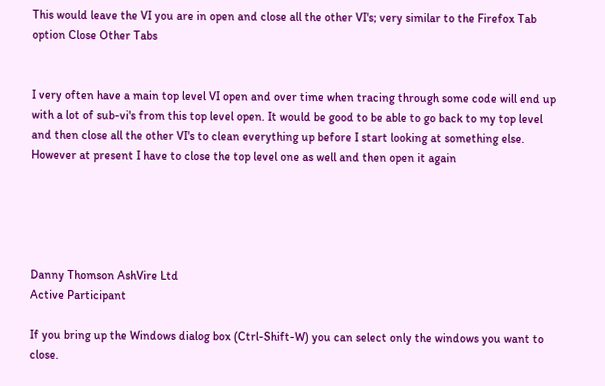This would leave the VI you are in open and close all the other VI's; very similar to the Firefox Tab option Close Other Tabs


I very often have a main top level VI open and over time when tracing through some code will end up with a lot of sub-vi's from this top level open. It would be good to be able to go back to my top level and then close all the other VI's to clean everything up before I start looking at something else. However at present I have to close the top level one as well and then open it again





Danny Thomson AshVire Ltd
Active Participant

If you bring up the Windows dialog box (Ctrl-Shift-W) you can select only the windows you want to close.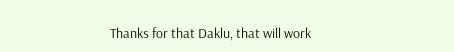Thanks for that Daklu, that will work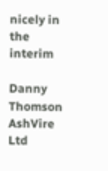nicely in the interim

Danny Thomson AshVire Ltd